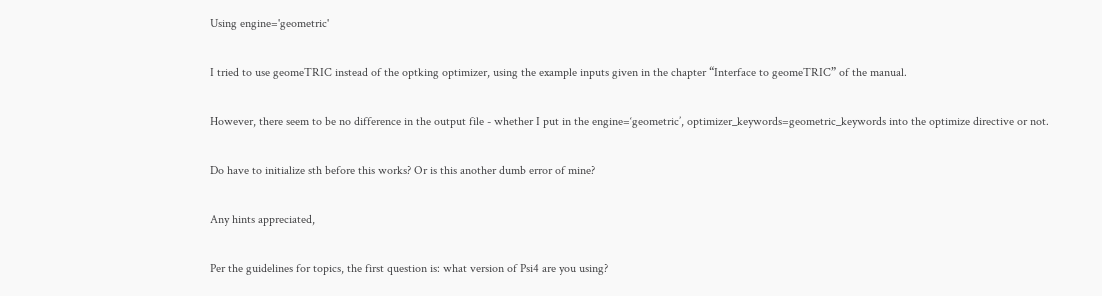Using engine='geometric'

I tried to use geomeTRIC instead of the optking optimizer, using the example inputs given in the chapter “Interface to geomeTRIC” of the manual.

However, there seem to be no difference in the output file - whether I put in the engine=‘geometric’, optimizer_keywords=geometric_keywords into the optimize directive or not.

Do have to initialize sth before this works? Or is this another dumb error of mine?

Any hints appreciated,

Per the guidelines for topics, the first question is: what version of Psi4 are you using?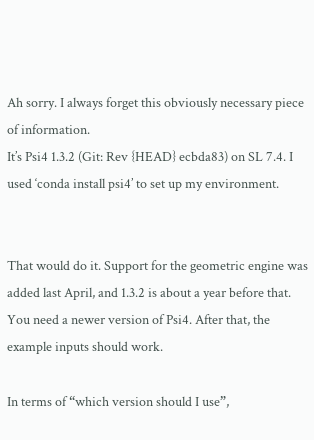Ah sorry. I always forget this obviously necessary piece of information.
It’s Psi4 1.3.2 (Git: Rev {HEAD} ecbda83) on SL 7.4. I used ‘conda install psi4’ to set up my environment.


That would do it. Support for the geometric engine was added last April, and 1.3.2 is about a year before that. You need a newer version of Psi4. After that, the example inputs should work.

In terms of “which version should I use”,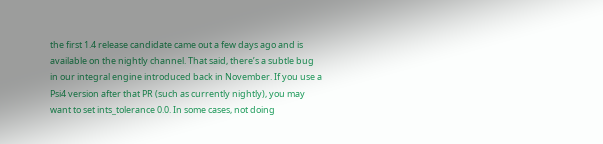the first 1.4 release candidate came out a few days ago and is available on the nightly channel. That said, there’s a subtle bug in our integral engine introduced back in November. If you use a Psi4 version after that PR (such as currently nightly), you may want to set ints_tolerance 0.0. In some cases, not doing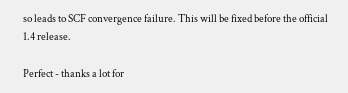so leads to SCF convergence failure. This will be fixed before the official 1.4 release.

Perfect - thanks a lot for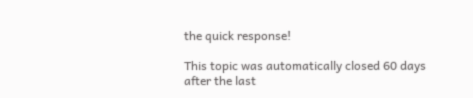the quick response!

This topic was automatically closed 60 days after the last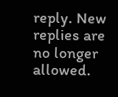reply. New replies are no longer allowed.